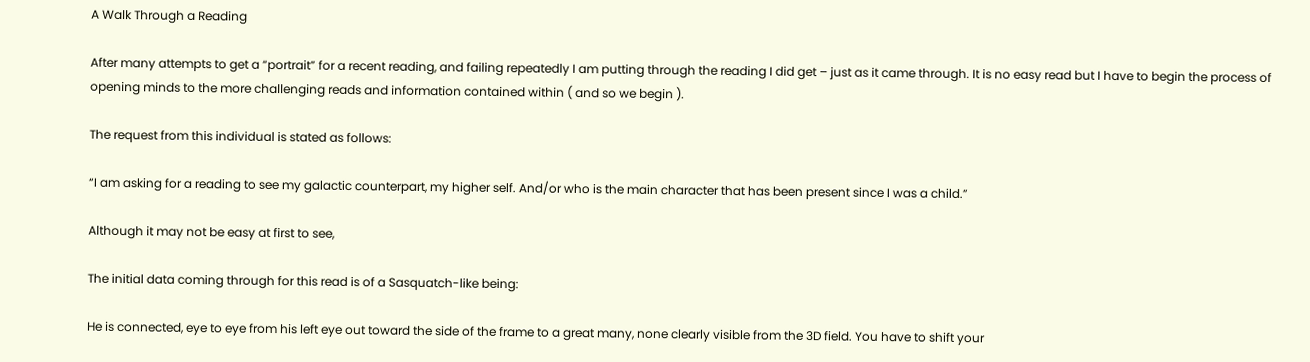A Walk Through a Reading

After many attempts to get a “portrait” for a recent reading, and failing repeatedly I am putting through the reading I did get – just as it came through. It is no easy read but I have to begin the process of opening minds to the more challenging reads and information contained within ( and so we begin ).

The request from this individual is stated as follows:

“I am asking for a reading to see my galactic counterpart, my higher self. And/or who is the main character that has been present since I was a child.”

Although it may not be easy at first to see,

The initial data coming through for this read is of a Sasquatch-like being:

He is connected, eye to eye from his left eye out toward the side of the frame to a great many, none clearly visible from the 3D field. You have to shift your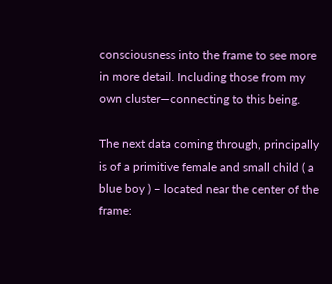consciousness into the frame to see more in more detail. Including those from my own cluster—connecting to this being.

The next data coming through, principally is of a primitive female and small child ( a blue boy ) – located near the center of the frame: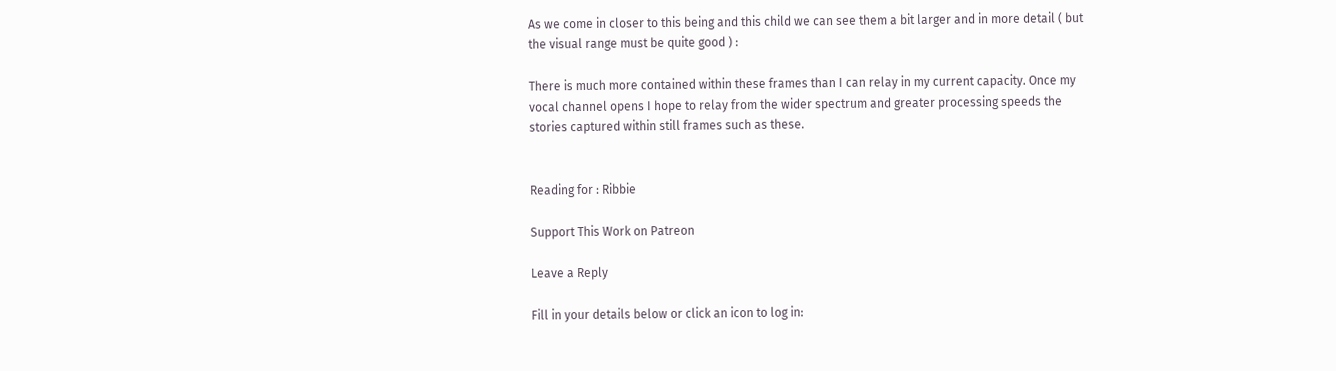As we come in closer to this being and this child we can see them a bit larger and in more detail ( but the visual range must be quite good ) :

There is much more contained within these frames than I can relay in my current capacity. Once my vocal channel opens I hope to relay from the wider spectrum and greater processing speeds the stories captured within still frames such as these.


Reading for : Ribbie

Support This Work on Patreon

Leave a Reply

Fill in your details below or click an icon to log in: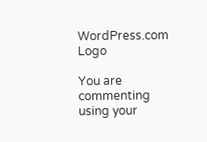WordPress.com Logo

You are commenting using your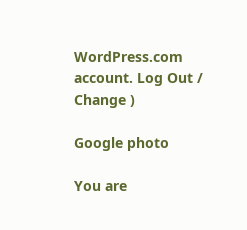WordPress.com account. Log Out /  Change )

Google photo

You are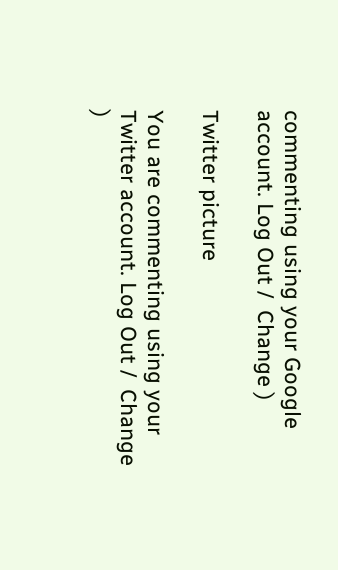commenting using your Google account. Log Out /  Change )

Twitter picture

You are commenting using your Twitter account. Log Out /  Change )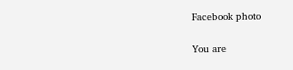Facebook photo

You are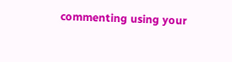commenting using your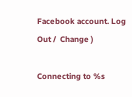Facebook account. Log Out /  Change )

Connecting to %s